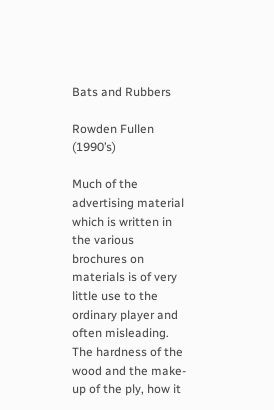Bats and Rubbers

Rowden Fullen (1990’s)

Much of the advertising material which is written in the various brochures on materials is of very little use to the ordinary player and often misleading. The hardness of the wood and the make-up of the ply, how it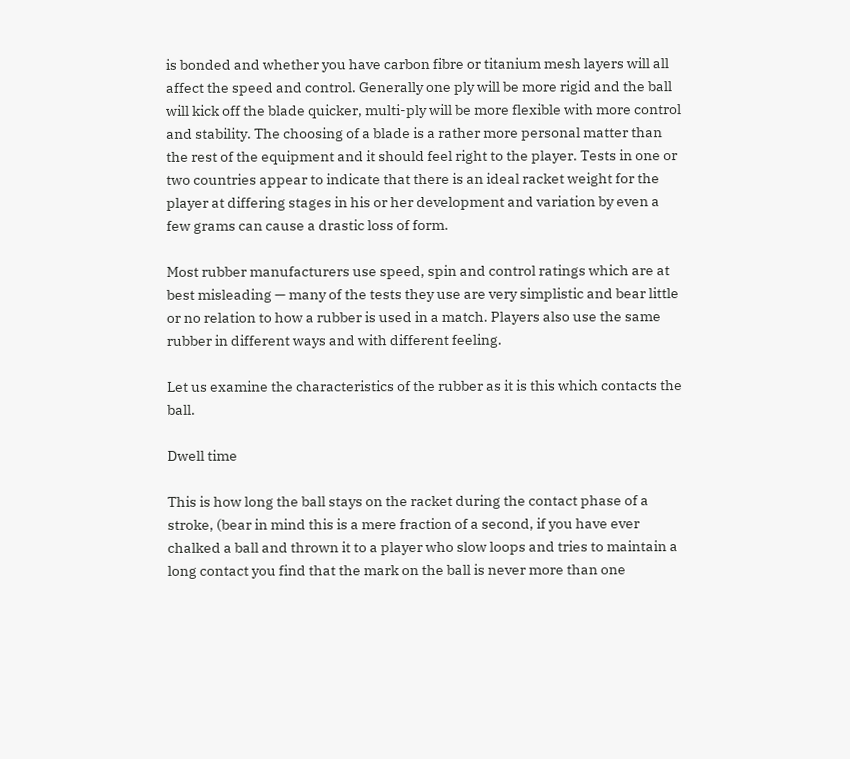is bonded and whether you have carbon fibre or titanium mesh layers will all affect the speed and control. Generally one ply will be more rigid and the ball will kick off the blade quicker, multi-ply will be more flexible with more control and stability. The choosing of a blade is a rather more personal matter than the rest of the equipment and it should feel right to the player. Tests in one or two countries appear to indicate that there is an ideal racket weight for the player at differing stages in his or her development and variation by even a few grams can cause a drastic loss of form.

Most rubber manufacturers use speed, spin and control ratings which are at best misleading — many of the tests they use are very simplistic and bear little or no relation to how a rubber is used in a match. Players also use the same rubber in different ways and with different feeling.

Let us examine the characteristics of the rubber as it is this which contacts the ball.

Dwell time

This is how long the ball stays on the racket during the contact phase of a stroke, (bear in mind this is a mere fraction of a second, if you have ever chalked a ball and thrown it to a player who slow loops and tries to maintain a long contact you find that the mark on the ball is never more than one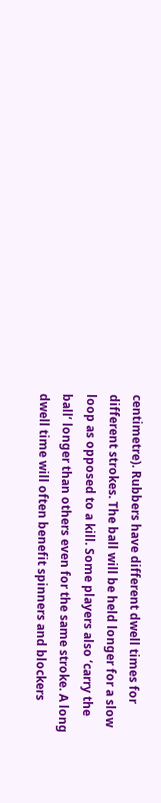centimetre). Rubbers have different dwell times for different strokes. The ball will be held longer for a slow loop as opposed to a kill. Some players also ‘carry the ball’ longer than others even for the same stroke. A long dwell time will often benefit spinners and blockers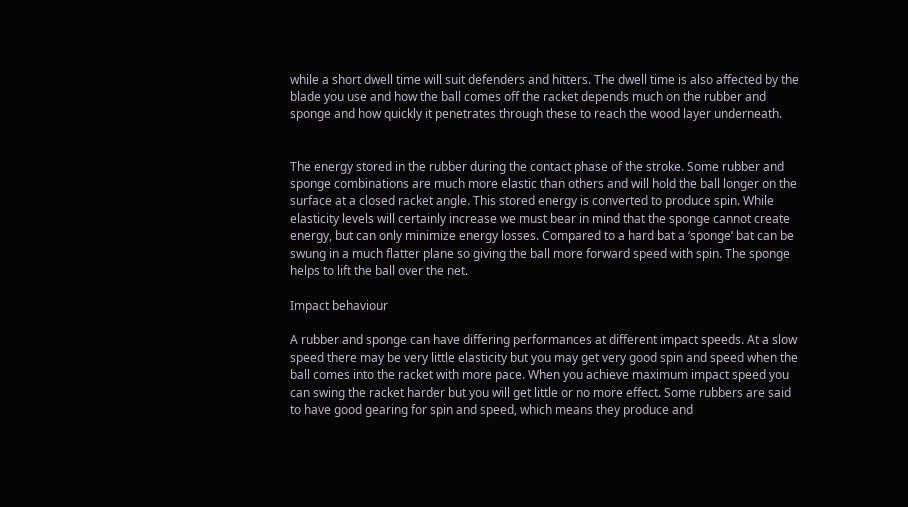while a short dwell time will suit defenders and hitters. The dwell time is also affected by the blade you use and how the ball comes off the racket depends much on the rubber and sponge and how quickly it penetrates through these to reach the wood layer underneath.


The energy stored in the rubber during the contact phase of the stroke. Some rubber and sponge combinations are much more elastic than others and will hold the ball longer on the surface at a closed racket angle. This stored energy is converted to produce spin. While elasticity levels will certainly increase we must bear in mind that the sponge cannot create energy, but can only minimize energy losses. Compared to a hard bat a ‘sponge’ bat can be swung in a much flatter plane so giving the ball more forward speed with spin. The sponge helps to lift the ball over the net.

Impact behaviour

A rubber and sponge can have differing performances at different impact speeds. At a slow speed there may be very little elasticity but you may get very good spin and speed when the ball comes into the racket with more pace. When you achieve maximum impact speed you can swing the racket harder but you will get little or no more effect. Some rubbers are said to have good gearing for spin and speed, which means they produce and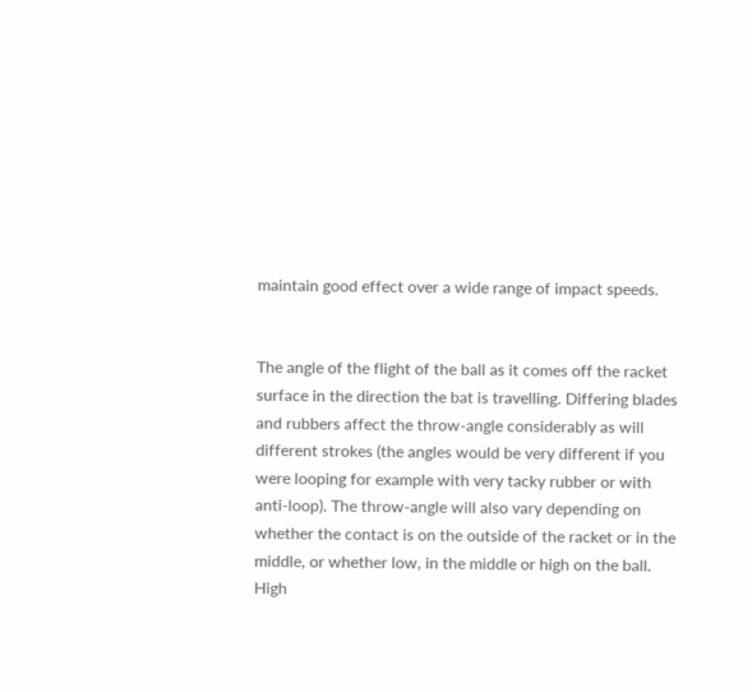maintain good effect over a wide range of impact speeds.


The angle of the flight of the ball as it comes off the racket surface in the direction the bat is travelling. Differing blades and rubbers affect the throw-angle considerably as will different strokes (the angles would be very different if you were looping for example with very tacky rubber or with anti-loop). The throw-angle will also vary depending on whether the contact is on the outside of the racket or in the middle, or whether low, in the middle or high on the ball. High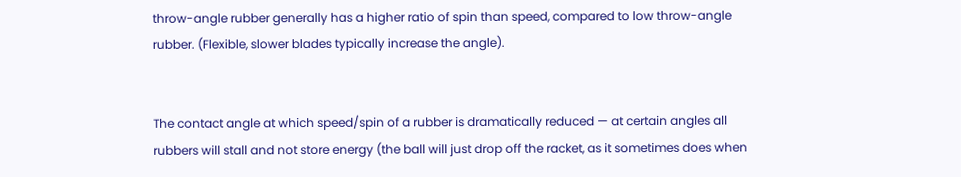throw-angle rubber generally has a higher ratio of spin than speed, compared to low throw-angle rubber. (Flexible, slower blades typically increase the angle).


The contact angle at which speed/spin of a rubber is dramatically reduced — at certain angles all rubbers will stall and not store energy (the ball will just drop off the racket, as it sometimes does when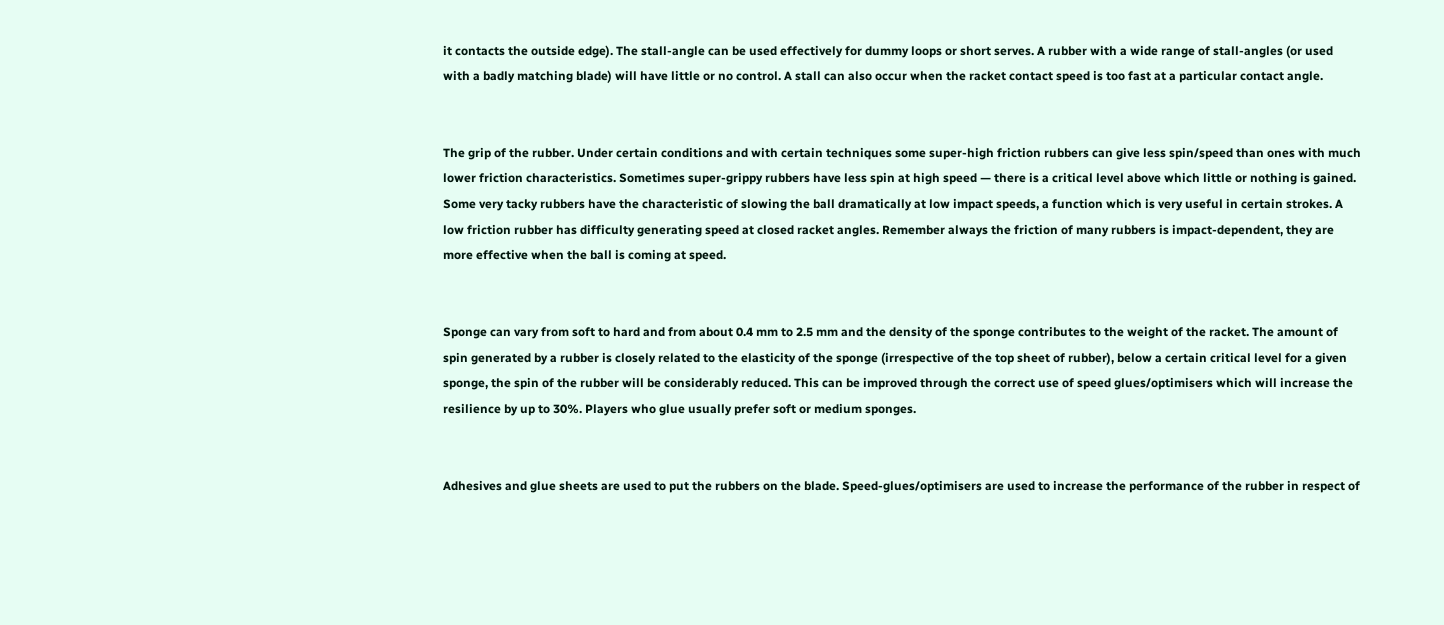it contacts the outside edge). The stall-angle can be used effectively for dummy loops or short serves. A rubber with a wide range of stall-angles (or used with a badly matching blade) will have little or no control. A stall can also occur when the racket contact speed is too fast at a particular contact angle.


The grip of the rubber. Under certain conditions and with certain techniques some super-high friction rubbers can give less spin/speed than ones with much lower friction characteristics. Sometimes super-grippy rubbers have less spin at high speed — there is a critical level above which little or nothing is gained. Some very tacky rubbers have the characteristic of slowing the ball dramatically at low impact speeds, a function which is very useful in certain strokes. A low friction rubber has difficulty generating speed at closed racket angles. Remember always the friction of many rubbers is impact-dependent, they are more effective when the ball is coming at speed.


Sponge can vary from soft to hard and from about 0.4 mm to 2.5 mm and the density of the sponge contributes to the weight of the racket. The amount of spin generated by a rubber is closely related to the elasticity of the sponge (irrespective of the top sheet of rubber), below a certain critical level for a given sponge, the spin of the rubber will be considerably reduced. This can be improved through the correct use of speed glues/optimisers which will increase the resilience by up to 30%. Players who glue usually prefer soft or medium sponges.


Adhesives and glue sheets are used to put the rubbers on the blade. Speed-glues/optimisers are used to increase the performance of the rubber in respect of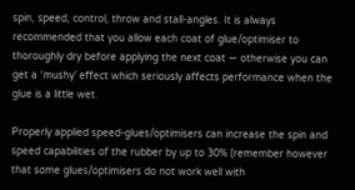spin, speed, control, throw and stall-angles. It is always recommended that you allow each coat of glue/optimiser to thoroughly dry before applying the next coat — otherwise you can get a ‘mushy’ effect which seriously affects performance when the glue is a little wet.

Properly applied speed-glues/optimisers can increase the spin and speed capabilities of the rubber by up to 30% (remember however that some glues/optimisers do not work well with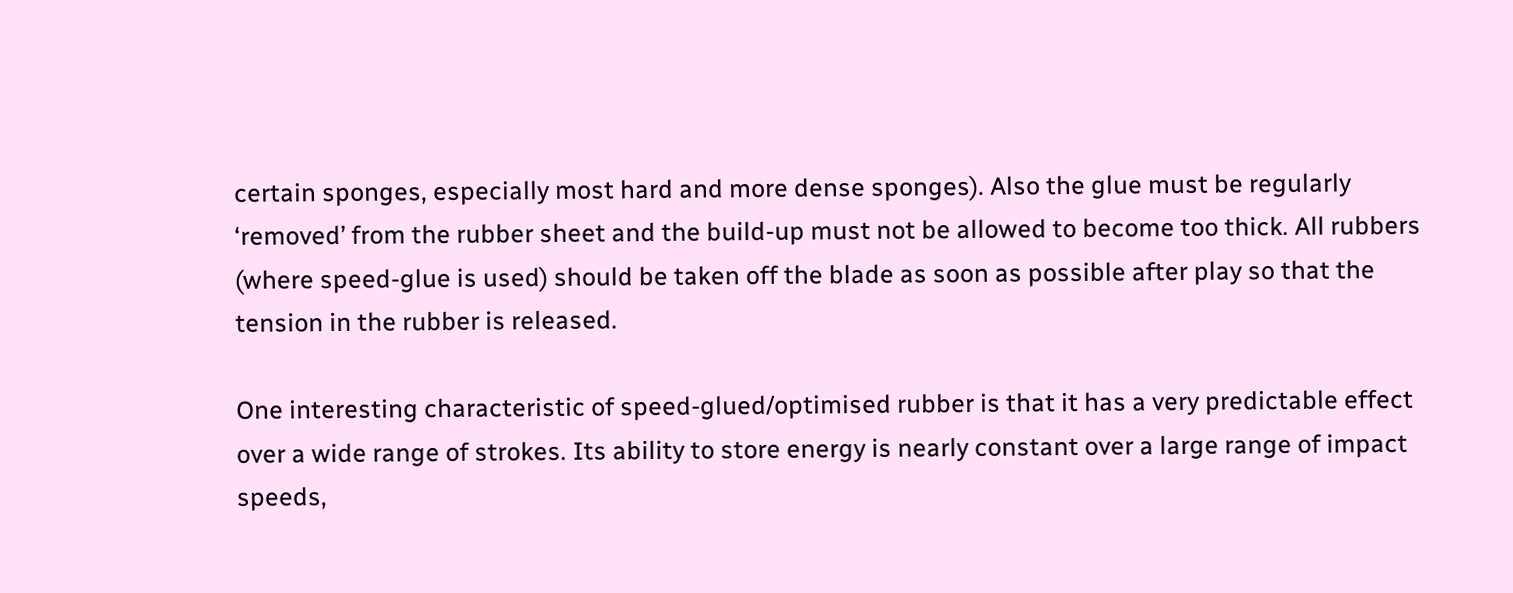certain sponges, especially most hard and more dense sponges). Also the glue must be regularly ‘removed’ from the rubber sheet and the build-up must not be allowed to become too thick. All rubbers (where speed-glue is used) should be taken off the blade as soon as possible after play so that the tension in the rubber is released.

One interesting characteristic of speed-glued/optimised rubber is that it has a very predictable effect over a wide range of strokes. Its ability to store energy is nearly constant over a large range of impact speeds,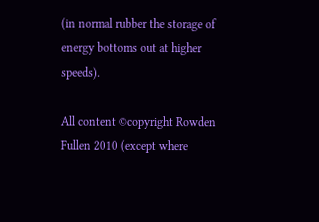(in normal rubber the storage of energy bottoms out at higher speeds).

All content ©copyright Rowden Fullen 2010 (except where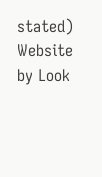stated)
Website by Look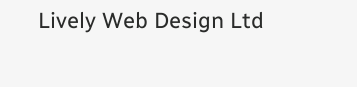Lively Web Design Ltd